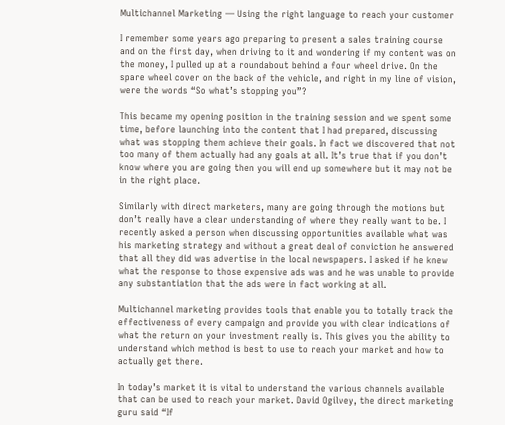Multichannel Marketing — Using the right language to reach your customer

I remember some years ago preparing to present a sales training course and on the first day, when driving to it and wondering if my content was on the money, I pulled up at a roundabout behind a four wheel drive. On the spare wheel cover on the back of the vehicle, and right in my line of vision, were the words “So what’s stopping you”?

This became my opening position in the training session and we spent some time, before launching into the content that I had prepared, discussing what was stopping them achieve their goals. In fact we discovered that not too many of them actually had any goals at all. It’s true that if you don’t know where you are going then you will end up somewhere but it may not be in the right place.

Similarly with direct marketers, many are going through the motions but don’t really have a clear understanding of where they really want to be. I recently asked a person when discussing opportunities available what was his marketing strategy and without a great deal of conviction he answered that all they did was advertise in the local newspapers. I asked if he knew what the response to those expensive ads was and he was unable to provide any substantiation that the ads were in fact working at all.

Multichannel marketing provides tools that enable you to totally track the effectiveness of every campaign and provide you with clear indications of what the return on your investment really is. This gives you the ability to understand which method is best to use to reach your market and how to actually get there.

In today’s market it is vital to understand the various channels available that can be used to reach your market. David Ogilvey, the direct marketing guru said “If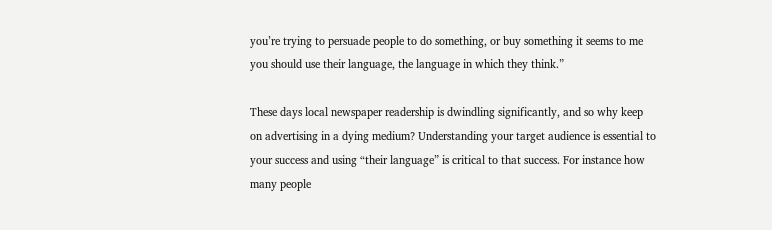you’re trying to persuade people to do something, or buy something it seems to me you should use their language, the language in which they think.”

These days local newspaper readership is dwindling significantly, and so why keep on advertising in a dying medium? Understanding your target audience is essential to your success and using “their language” is critical to that success. For instance how many people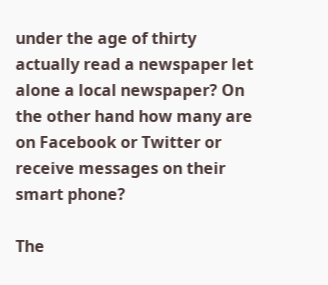under the age of thirty actually read a newspaper let alone a local newspaper? On the other hand how many are on Facebook or Twitter or receive messages on their smart phone?

The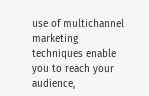use of multichannel marketing  techniques enable you to reach your audience,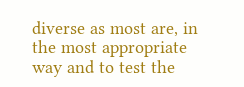diverse as most are, in the most appropriate way and to test the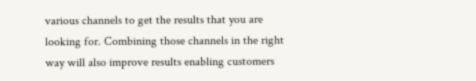various channels to get the results that you are looking for. Combining those channels in the right way will also improve results enabling customers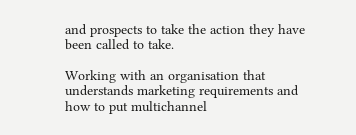and prospects to take the action they have been called to take.

Working with an organisation that understands marketing requirements and how to put multichannel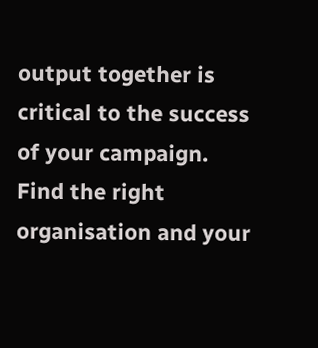output together is critical to the success of your campaign. Find the right organisation and your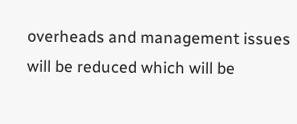overheads and management issues will be reduced which will be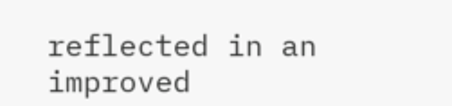reflected in an improved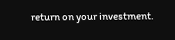return on your investment.